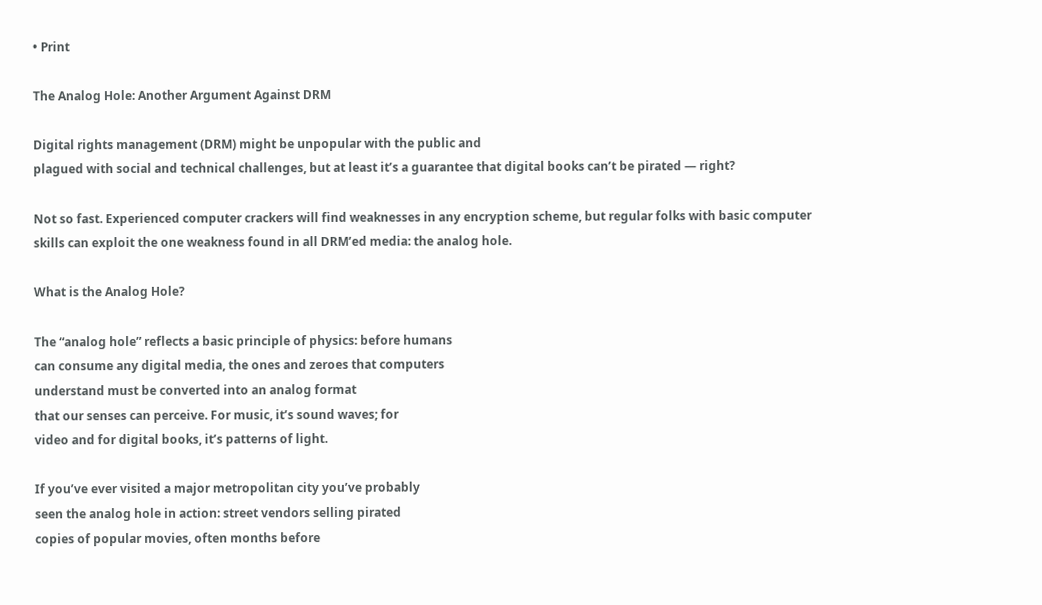• Print

The Analog Hole: Another Argument Against DRM

Digital rights management (DRM) might be unpopular with the public and
plagued with social and technical challenges, but at least it’s a guarantee that digital books can’t be pirated — right?

Not so fast. Experienced computer crackers will find weaknesses in any encryption scheme, but regular folks with basic computer
skills can exploit the one weakness found in all DRM’ed media: the analog hole.

What is the Analog Hole?

The “analog hole” reflects a basic principle of physics: before humans
can consume any digital media, the ones and zeroes that computers
understand must be converted into an analog format
that our senses can perceive. For music, it’s sound waves; for
video and for digital books, it’s patterns of light.

If you’ve ever visited a major metropolitan city you’ve probably
seen the analog hole in action: street vendors selling pirated
copies of popular movies, often months before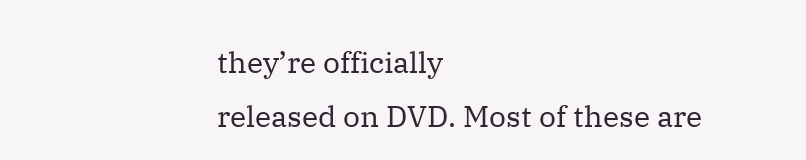they’re officially
released on DVD. Most of these are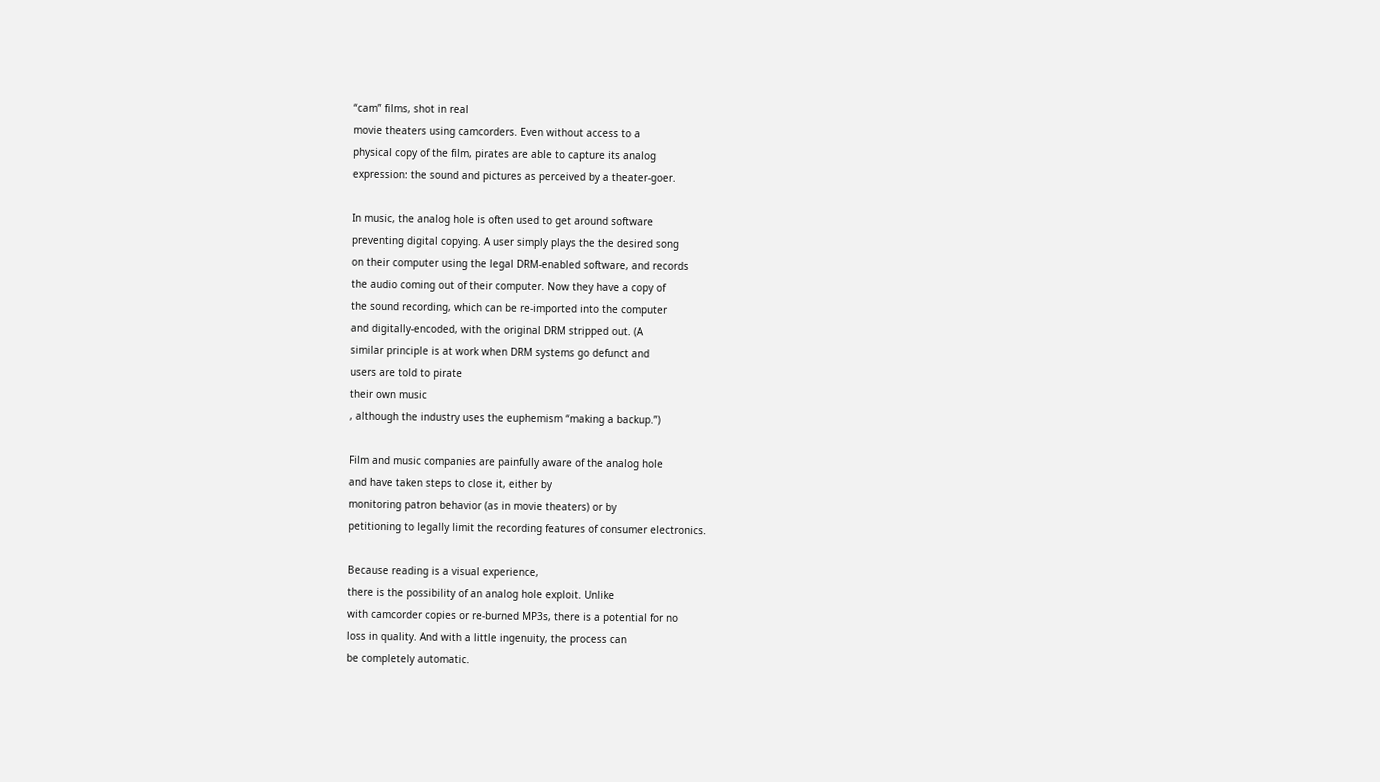“cam” films, shot in real
movie theaters using camcorders. Even without access to a
physical copy of the film, pirates are able to capture its analog
expression: the sound and pictures as perceived by a theater-goer.

In music, the analog hole is often used to get around software
preventing digital copying. A user simply plays the the desired song
on their computer using the legal DRM-enabled software, and records
the audio coming out of their computer. Now they have a copy of
the sound recording, which can be re-imported into the computer
and digitally-encoded, with the original DRM stripped out. (A
similar principle is at work when DRM systems go defunct and
users are told to pirate
their own music
, although the industry uses the euphemism “making a backup.”)

Film and music companies are painfully aware of the analog hole
and have taken steps to close it, either by
monitoring patron behavior (as in movie theaters) or by
petitioning to legally limit the recording features of consumer electronics.

Because reading is a visual experience,
there is the possibility of an analog hole exploit. Unlike
with camcorder copies or re-burned MP3s, there is a potential for no
loss in quality. And with a little ingenuity, the process can
be completely automatic.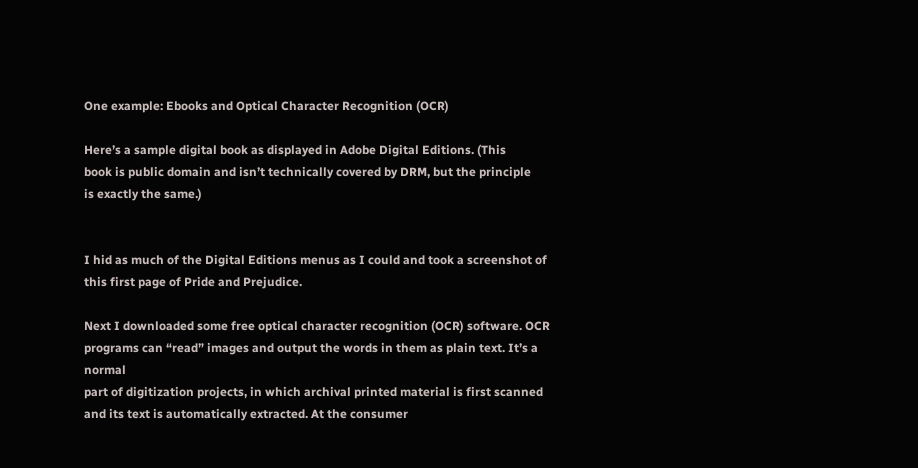One example: Ebooks and Optical Character Recognition (OCR)

Here’s a sample digital book as displayed in Adobe Digital Editions. (This
book is public domain and isn’t technically covered by DRM, but the principle
is exactly the same.)


I hid as much of the Digital Editions menus as I could and took a screenshot of this first page of Pride and Prejudice.

Next I downloaded some free optical character recognition (OCR) software. OCR
programs can “read” images and output the words in them as plain text. It’s a normal
part of digitization projects, in which archival printed material is first scanned
and its text is automatically extracted. At the consumer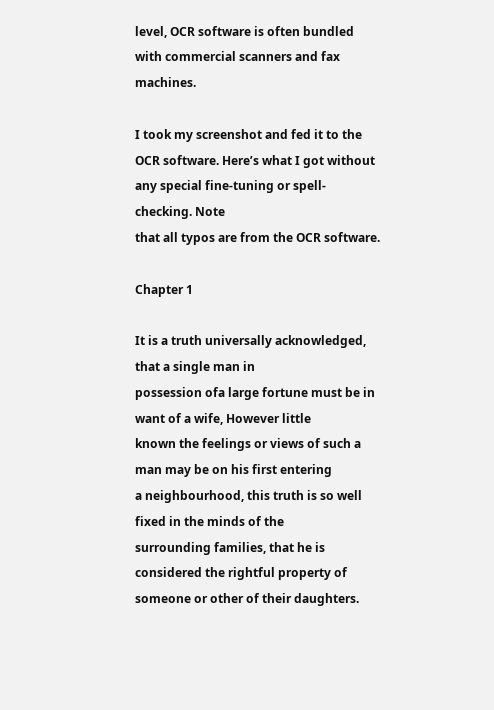level, OCR software is often bundled with commercial scanners and fax machines.

I took my screenshot and fed it to the OCR software. Here’s what I got without any special fine-tuning or spell-checking. Note
that all typos are from the OCR software.

Chapter 1

It is a truth universally acknowledged, that a single man in
possession ofa large fortune must be in want of a wife, However little
known the feelings or views of such a man may be on his first entering
a neighbourhood, this truth is so well fixed in the minds of the
surrounding families, that he is considered the rightful property of
someone or other of their daughters.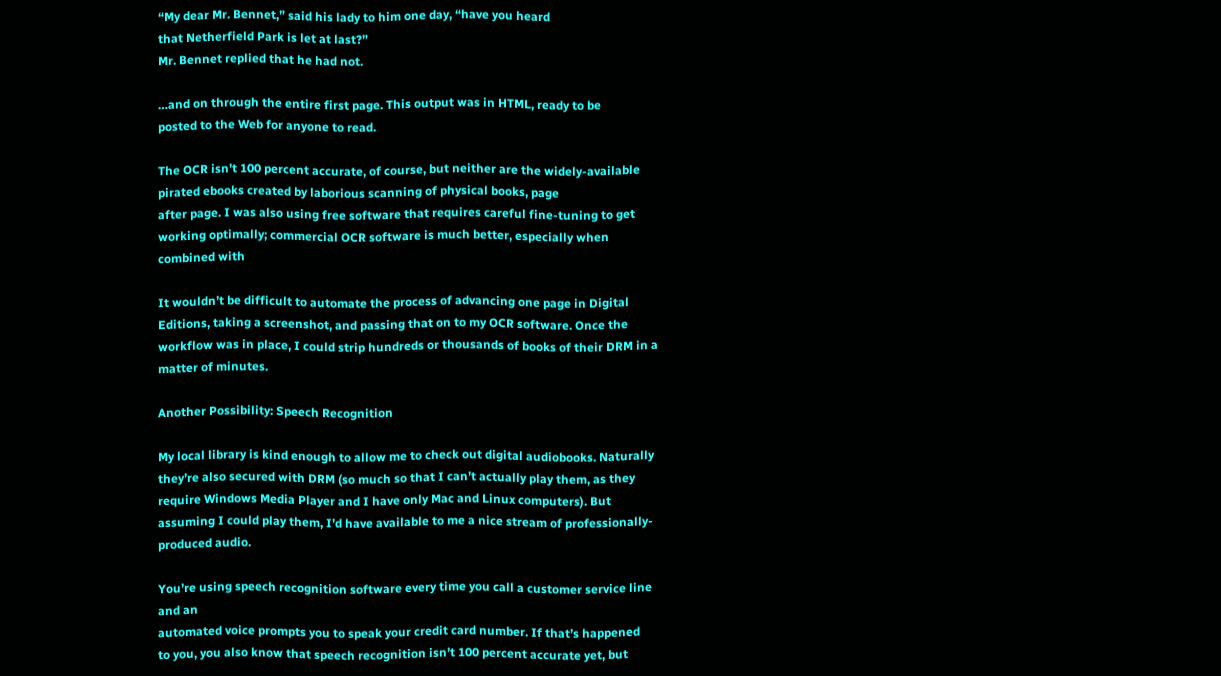“My dear Mr. Bennet,” said his lady to him one day, “have you heard
that Netherfield Park is let at last?”
Mr. Bennet replied that he had not.

…and on through the entire first page. This output was in HTML, ready to be
posted to the Web for anyone to read.

The OCR isn’t 100 percent accurate, of course, but neither are the widely-available
pirated ebooks created by laborious scanning of physical books, page
after page. I was also using free software that requires careful fine-tuning to get working optimally; commercial OCR software is much better, especially when combined with

It wouldn’t be difficult to automate the process of advancing one page in Digital Editions, taking a screenshot, and passing that on to my OCR software. Once the workflow was in place, I could strip hundreds or thousands of books of their DRM in a matter of minutes.

Another Possibility: Speech Recognition

My local library is kind enough to allow me to check out digital audiobooks. Naturally
they’re also secured with DRM (so much so that I can’t actually play them, as they require Windows Media Player and I have only Mac and Linux computers). But assuming I could play them, I’d have available to me a nice stream of professionally-produced audio.

You’re using speech recognition software every time you call a customer service line and an
automated voice prompts you to speak your credit card number. If that’s happened
to you, you also know that speech recognition isn’t 100 percent accurate yet, but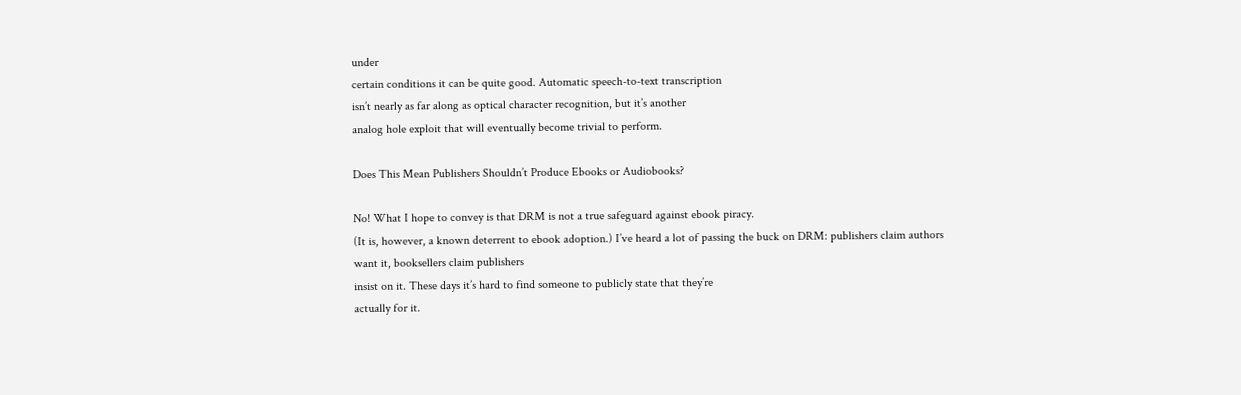under
certain conditions it can be quite good. Automatic speech-to-text transcription
isn’t nearly as far along as optical character recognition, but it’s another
analog hole exploit that will eventually become trivial to perform.

Does This Mean Publishers Shouldn’t Produce Ebooks or Audiobooks?

No! What I hope to convey is that DRM is not a true safeguard against ebook piracy.
(It is, however, a known deterrent to ebook adoption.) I’ve heard a lot of passing the buck on DRM: publishers claim authors want it, booksellers claim publishers
insist on it. These days it’s hard to find someone to publicly state that they’re
actually for it.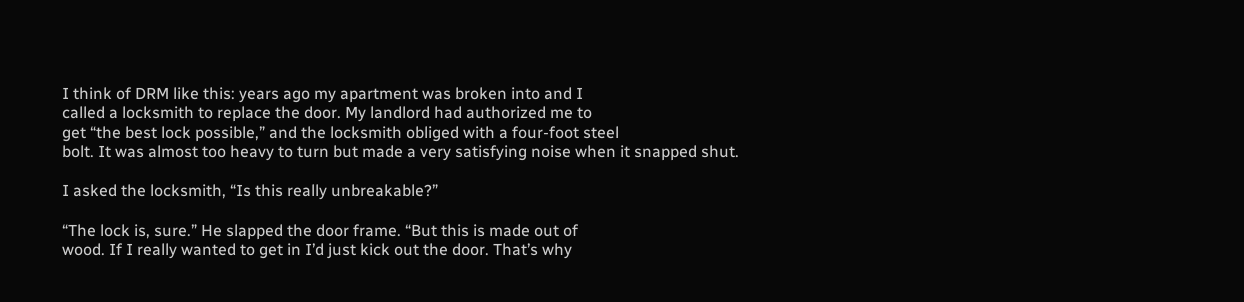I think of DRM like this: years ago my apartment was broken into and I
called a locksmith to replace the door. My landlord had authorized me to
get “the best lock possible,” and the locksmith obliged with a four-foot steel
bolt. It was almost too heavy to turn but made a very satisfying noise when it snapped shut.

I asked the locksmith, “Is this really unbreakable?”

“The lock is, sure.” He slapped the door frame. “But this is made out of
wood. If I really wanted to get in I’d just kick out the door. That’s why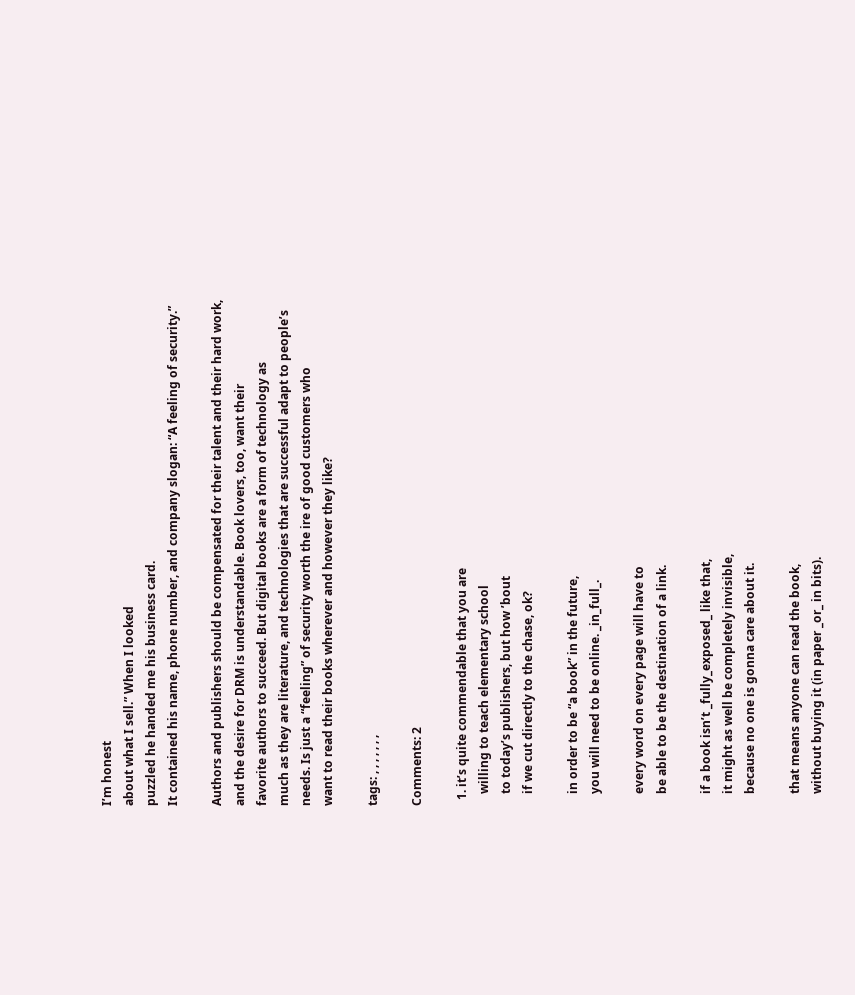I’m honest
about what I sell.” When I looked
puzzled he handed me his business card.
It contained his name, phone number, and company slogan: “A feeling of security.”

Authors and publishers should be compensated for their talent and their hard work,
and the desire for DRM is understandable. Book lovers, too, want their
favorite authors to succeed. But digital books are a form of technology as
much as they are literature, and technologies that are successful adapt to people’s
needs. Is just a “feeling” of security worth the ire of good customers who
want to read their books wherever and however they like?

tags: , , , , , , ,

Comments: 2

  1. it’s quite commendable that you are
    willing to teach elementary school
    to today’s publishers, but how ’bout
    if we cut directly to the chase, ok?

    in order to be “a book” in the future,
    you will need to be online. _in_full_.

    every word on every page will have to
    be able to be the destination of a link.

    if a book isn’t _fully_exposed_ like that,
    it might as well be completely invisible,
    because no one is gonna care about it.

    that means anyone can read the book,
    without buying it (in paper _or_ in bits).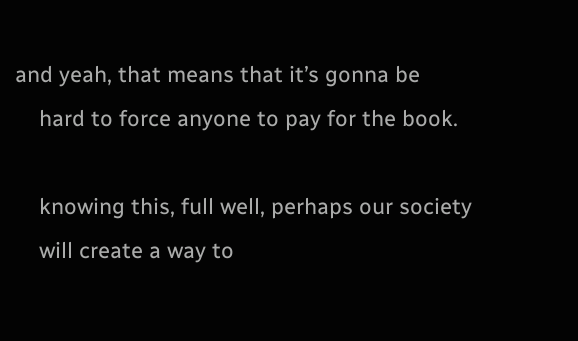and yeah, that means that it’s gonna be
    hard to force anyone to pay for the book.

    knowing this, full well, perhaps our society
    will create a way to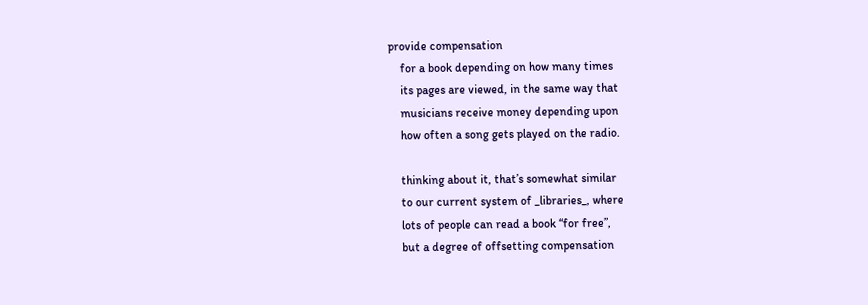provide compensation
    for a book depending on how many times
    its pages are viewed, in the same way that
    musicians receive money depending upon
    how often a song gets played on the radio.

    thinking about it, that’s somewhat similar
    to our current system of _libraries_, where
    lots of people can read a book “for free”,
    but a degree of offsetting compensation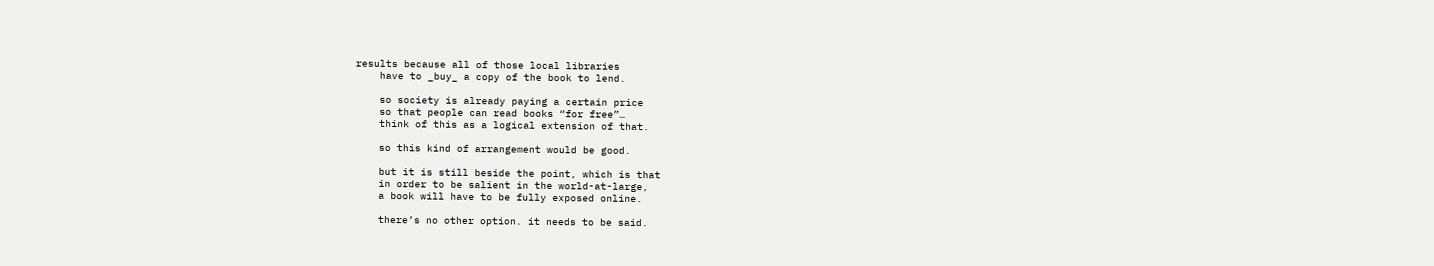results because all of those local libraries
    have to _buy_ a copy of the book to lend.

    so society is already paying a certain price
    so that people can read books “for free”…
    think of this as a logical extension of that.

    so this kind of arrangement would be good.

    but it is still beside the point, which is that
    in order to be salient in the world-at-large,
    a book will have to be fully exposed online.

    there’s no other option. it needs to be said.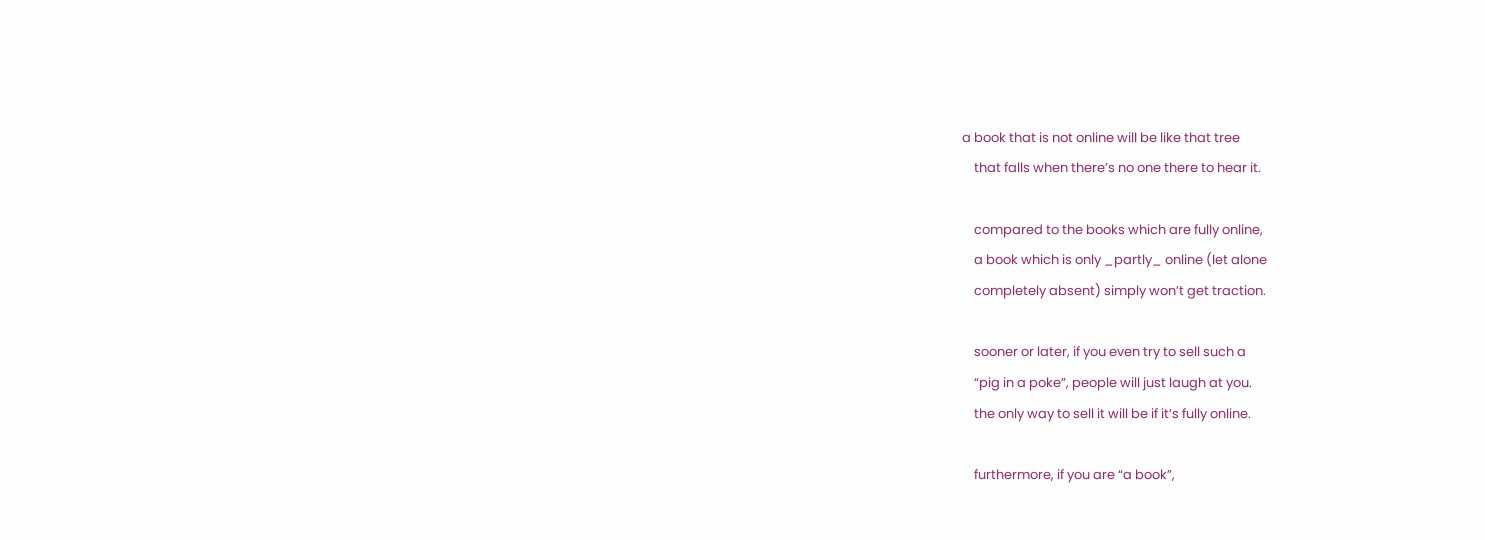a book that is not online will be like that tree
    that falls when there’s no one there to hear it.

    compared to the books which are fully online,
    a book which is only _partly_ online (let alone
    completely absent) simply won’t get traction.

    sooner or later, if you even try to sell such a
    “pig in a poke”, people will just laugh at you.
    the only way to sell it will be if it’s fully online.

    furthermore, if you are “a book”,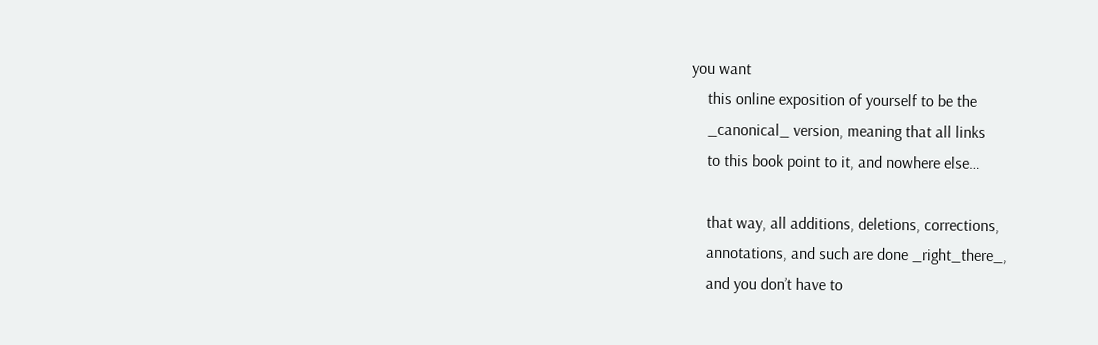you want
    this online exposition of yourself to be the
    _canonical_ version, meaning that all links
    to this book point to it, and nowhere else…

    that way, all additions, deletions, corrections,
    annotations, and such are done _right_there_,
    and you don’t have to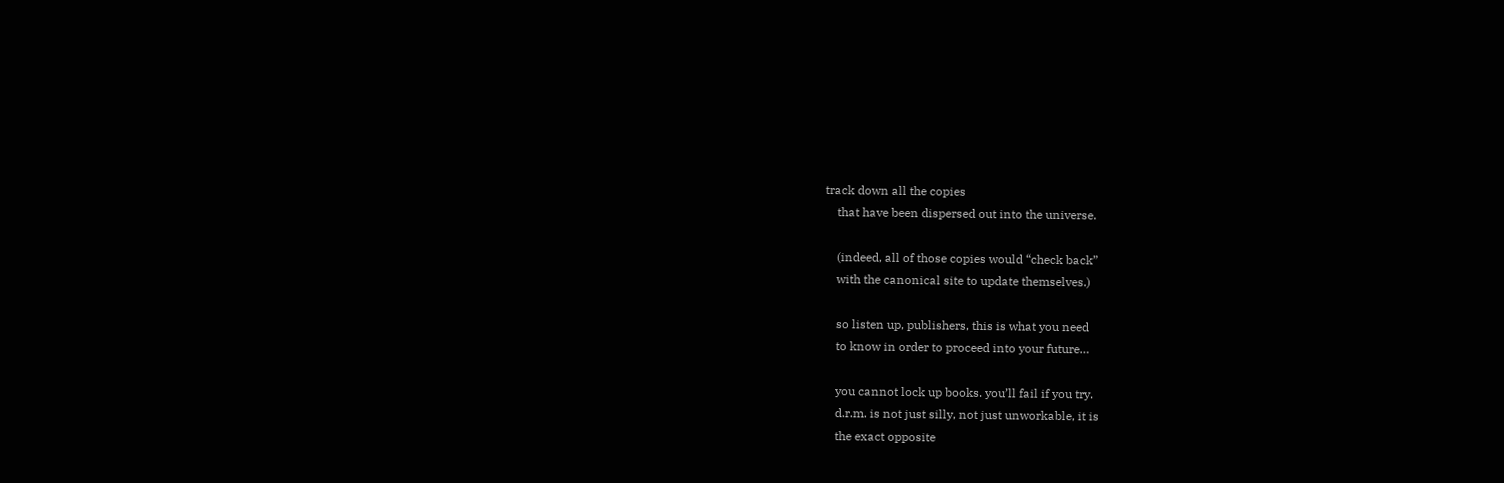track down all the copies
    that have been dispersed out into the universe.

    (indeed, all of those copies would “check back”
    with the canonical site to update themselves.)

    so listen up, publishers, this is what you need
    to know in order to proceed into your future…

    you cannot lock up books. you’ll fail if you try.
    d.r.m. is not just silly, not just unworkable, it is
    the exact opposite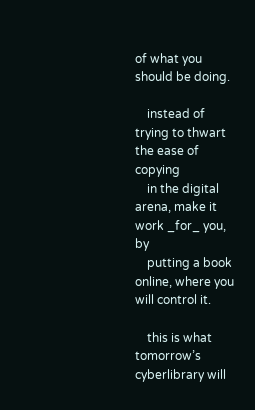of what you should be doing.

    instead of trying to thwart the ease of copying
    in the digital arena, make it work _for_ you, by
    putting a book online, where you will control it.

    this is what tomorrow’s cyberlibrary will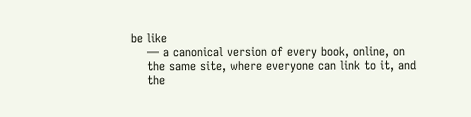be like
    — a canonical version of every book, online, on
    the same site, where everyone can link to it, and
    the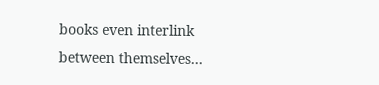books even interlink between themselves…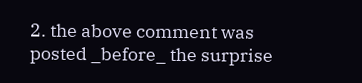2. the above comment was posted _before_ the surprise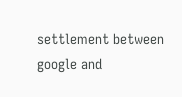settlement between google and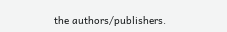the authors/publishers.